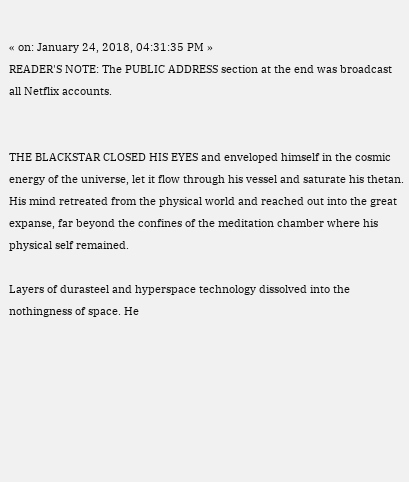« on: January 24, 2018, 04:31:35 PM »
READER'S NOTE: The PUBLIC ADDRESS section at the end was broadcast all Netflix accounts.


THE BLACKSTAR CLOSED HIS EYES and enveloped himself in the cosmic energy of the universe, let it flow through his vessel and saturate his thetan. His mind retreated from the physical world and reached out into the great expanse, far beyond the confines of the meditation chamber where his physical self remained.

Layers of durasteel and hyperspace technology dissolved into the nothingness of space. He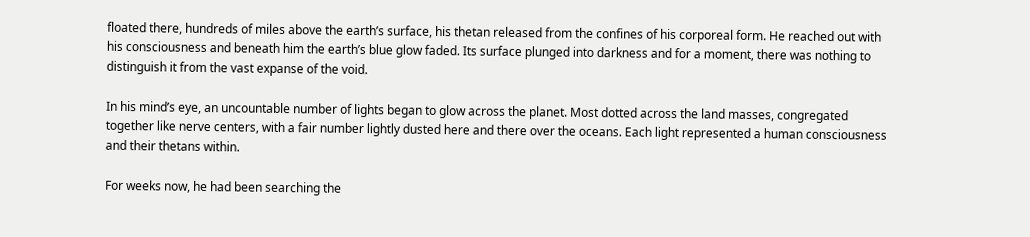floated there, hundreds of miles above the earth’s surface, his thetan released from the confines of his corporeal form. He reached out with his consciousness and beneath him the earth’s blue glow faded. Its surface plunged into darkness and for a moment, there was nothing to distinguish it from the vast expanse of the void.

In his mind’s eye, an uncountable number of lights began to glow across the planet. Most dotted across the land masses, congregated together like nerve centers, with a fair number lightly dusted here and there over the oceans. Each light represented a human consciousness and their thetans within.

For weeks now, he had been searching the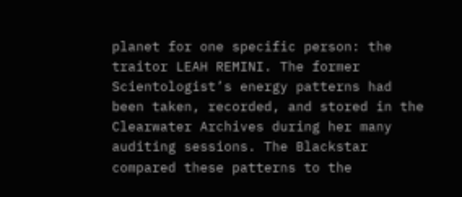planet for one specific person: the traitor LEAH REMINI. The former Scientologist’s energy patterns had been taken, recorded, and stored in the Clearwater Archives during her many auditing sessions. The Blackstar compared these patterns to the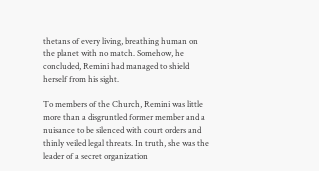thetans of every living, breathing human on the planet with no match. Somehow, he concluded, Remini had managed to shield herself from his sight.

To members of the Church, Remini was little more than a disgruntled former member and a nuisance to be silenced with court orders and thinly veiled legal threats. In truth, she was the leader of a secret organization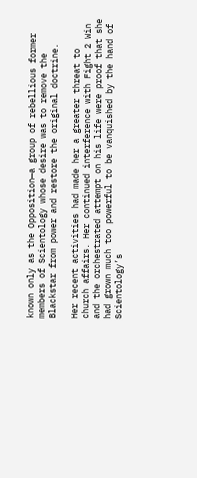known only as the Opposition—a group of rebellious former members of Scientology whose desire was to remove the Blackstar from power and restore the original doctrine.

Her recent activities had made her a greater threat to church affairs. Her continued interference with Fight 2 Win and the orchestrated attempt on his life were proof that she had grown much too powerful to be vanquished by the hand of Scientology’s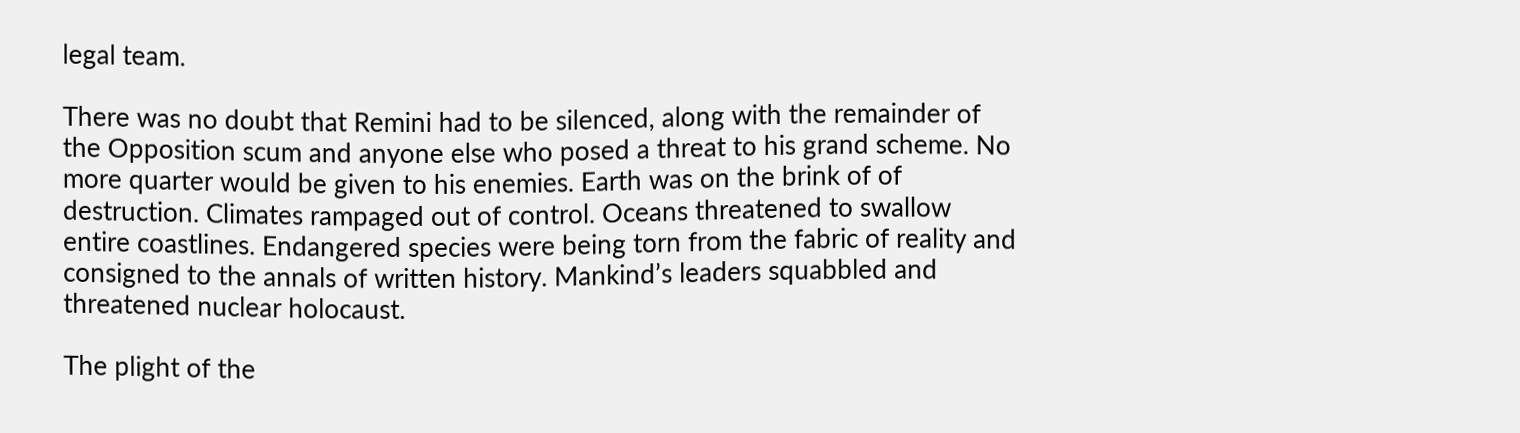legal team.

There was no doubt that Remini had to be silenced, along with the remainder of the Opposition scum and anyone else who posed a threat to his grand scheme. No more quarter would be given to his enemies. Earth was on the brink of of destruction. Climates rampaged out of control. Oceans threatened to swallow entire coastlines. Endangered species were being torn from the fabric of reality and consigned to the annals of written history. Mankind’s leaders squabbled and threatened nuclear holocaust.

The plight of the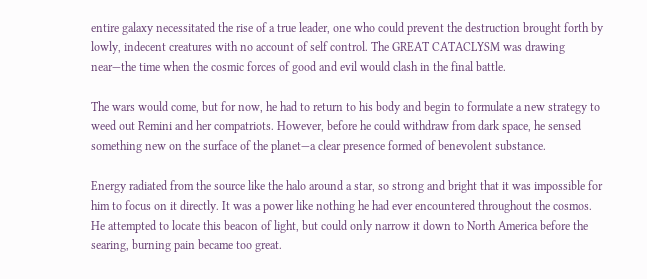entire galaxy necessitated the rise of a true leader, one who could prevent the destruction brought forth by lowly, indecent creatures with no account of self control. The GREAT CATACLYSM was drawing near—the time when the cosmic forces of good and evil would clash in the final battle.

The wars would come, but for now, he had to return to his body and begin to formulate a new strategy to weed out Remini and her compatriots. However, before he could withdraw from dark space, he sensed something new on the surface of the planet—a clear presence formed of benevolent substance.

Energy radiated from the source like the halo around a star, so strong and bright that it was impossible for him to focus on it directly. It was a power like nothing he had ever encountered throughout the cosmos. He attempted to locate this beacon of light, but could only narrow it down to North America before the searing, burning pain became too great.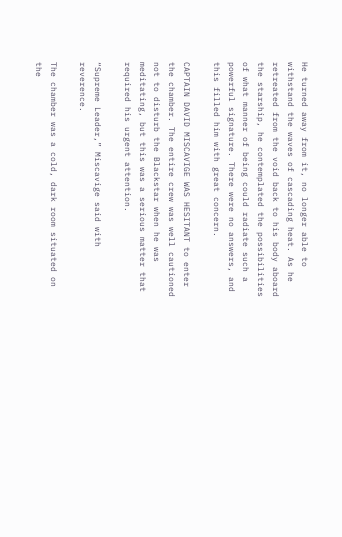He turned away from it, no longer able to withstand the waves of cascading heat. As he retreated from the void back to his body aboard the starship, he contemplated the possibilities of what manner of being could radiate such a powerful signature. There were no answers, and this filled him with great concern.

CAPTAIN DAVID MISCAVIGE WAS HESITANT to enter the chamber. The entire crew was well cautioned not to disturb the Blackstar when he was meditating, but this was a serious matter that required his urgent attention.

“Supreme Leader,” Miscavige said with reverence.

The chamber was a cold, dark room situated on the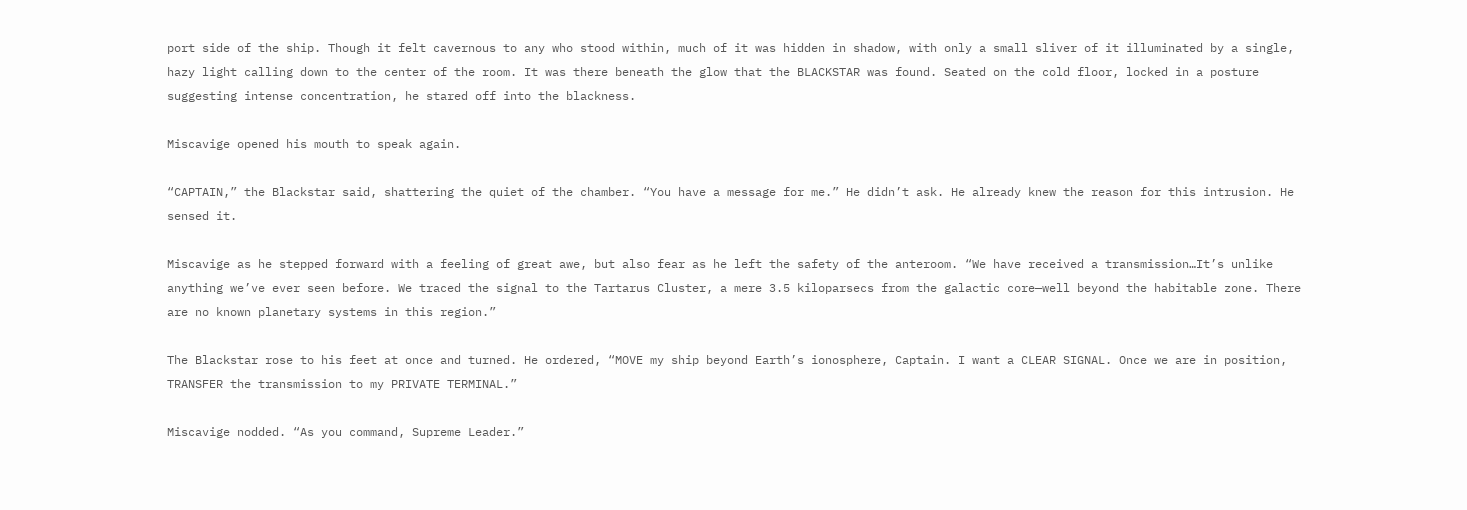port side of the ship. Though it felt cavernous to any who stood within, much of it was hidden in shadow, with only a small sliver of it illuminated by a single, hazy light calling down to the center of the room. It was there beneath the glow that the BLACKSTAR was found. Seated on the cold floor, locked in a posture suggesting intense concentration, he stared off into the blackness.

Miscavige opened his mouth to speak again.

“CAPTAIN,” the Blackstar said, shattering the quiet of the chamber. “You have a message for me.” He didn’t ask. He already knew the reason for this intrusion. He sensed it.

Miscavige as he stepped forward with a feeling of great awe, but also fear as he left the safety of the anteroom. “We have received a transmission…It’s unlike anything we’ve ever seen before. We traced the signal to the Tartarus Cluster, a mere 3.5 kiloparsecs from the galactic core—well beyond the habitable zone. There are no known planetary systems in this region.”

The Blackstar rose to his feet at once and turned. He ordered, “MOVE my ship beyond Earth’s ionosphere, Captain. I want a CLEAR SIGNAL. Once we are in position, TRANSFER the transmission to my PRIVATE TERMINAL.”

Miscavige nodded. “As you command, Supreme Leader.”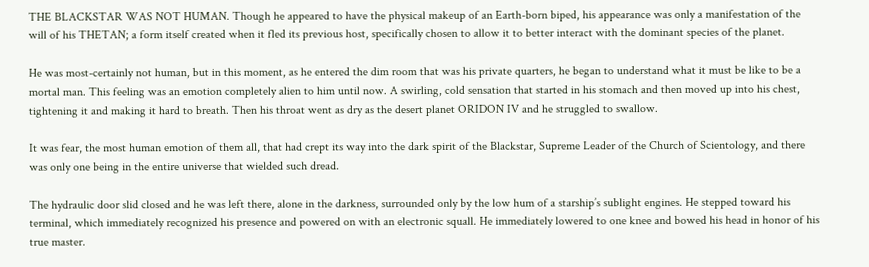THE BLACKSTAR WAS NOT HUMAN. Though he appeared to have the physical makeup of an Earth-born biped, his appearance was only a manifestation of the will of his THETAN; a form itself created when it fled its previous host, specifically chosen to allow it to better interact with the dominant species of the planet.

He was most-certainly not human, but in this moment, as he entered the dim room that was his private quarters, he began to understand what it must be like to be a mortal man. This feeling was an emotion completely alien to him until now. A swirling, cold sensation that started in his stomach and then moved up into his chest, tightening it and making it hard to breath. Then his throat went as dry as the desert planet ORIDON IV and he struggled to swallow.

It was fear, the most human emotion of them all, that had crept its way into the dark spirit of the Blackstar, Supreme Leader of the Church of Scientology, and there was only one being in the entire universe that wielded such dread.

The hydraulic door slid closed and he was left there, alone in the darkness, surrounded only by the low hum of a starship’s sublight engines. He stepped toward his terminal, which immediately recognized his presence and powered on with an electronic squall. He immediately lowered to one knee and bowed his head in honor of his true master.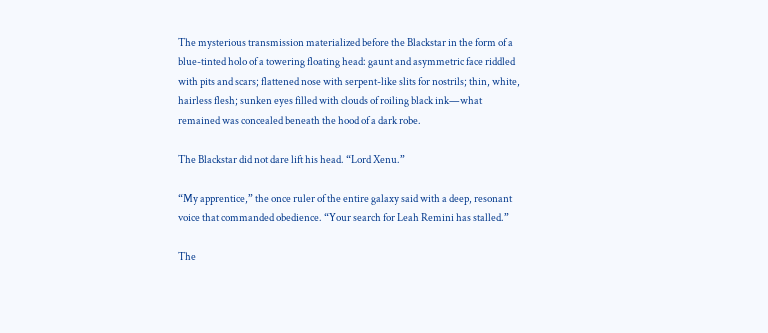The mysterious transmission materialized before the Blackstar in the form of a blue-tinted holo of a towering floating head: gaunt and asymmetric face riddled with pits and scars; flattened nose with serpent-like slits for nostrils; thin, white, hairless flesh; sunken eyes filled with clouds of roiling black ink—what remained was concealed beneath the hood of a dark robe.

The Blackstar did not dare lift his head. “Lord Xenu.”

“My apprentice,” the once ruler of the entire galaxy said with a deep, resonant voice that commanded obedience. “Your search for Leah Remini has stalled.”

The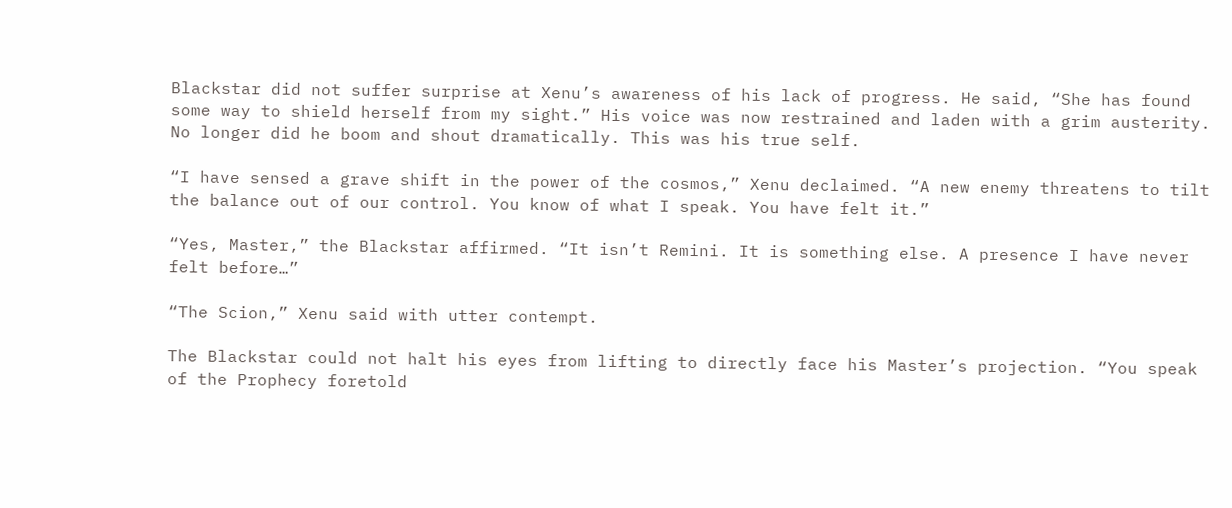Blackstar did not suffer surprise at Xenu’s awareness of his lack of progress. He said, “She has found some way to shield herself from my sight.” His voice was now restrained and laden with a grim austerity. No longer did he boom and shout dramatically. This was his true self.

“I have sensed a grave shift in the power of the cosmos,” Xenu declaimed. “A new enemy threatens to tilt the balance out of our control. You know of what I speak. You have felt it.”

“Yes, Master,” the Blackstar affirmed. “It isn’t Remini. It is something else. A presence I have never felt before…”

“The Scion,” Xenu said with utter contempt.

The Blackstar could not halt his eyes from lifting to directly face his Master’s projection. “You speak of the Prophecy foretold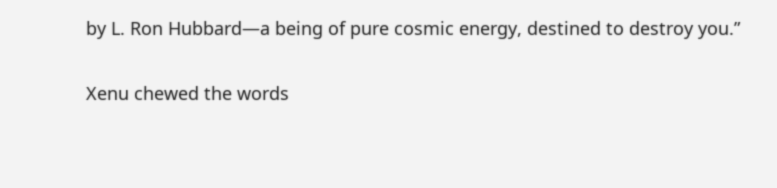by L. Ron Hubbard—a being of pure cosmic energy, destined to destroy you.”

Xenu chewed the words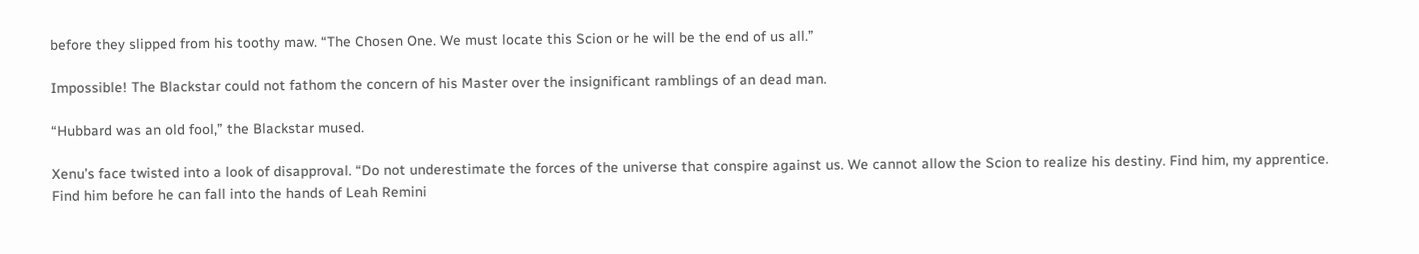before they slipped from his toothy maw. “The Chosen One. We must locate this Scion or he will be the end of us all.”

Impossible! The Blackstar could not fathom the concern of his Master over the insignificant ramblings of an dead man.

“Hubbard was an old fool,” the Blackstar mused.

Xenu’s face twisted into a look of disapproval. “Do not underestimate the forces of the universe that conspire against us. We cannot allow the Scion to realize his destiny. Find him, my apprentice. Find him before he can fall into the hands of Leah Remini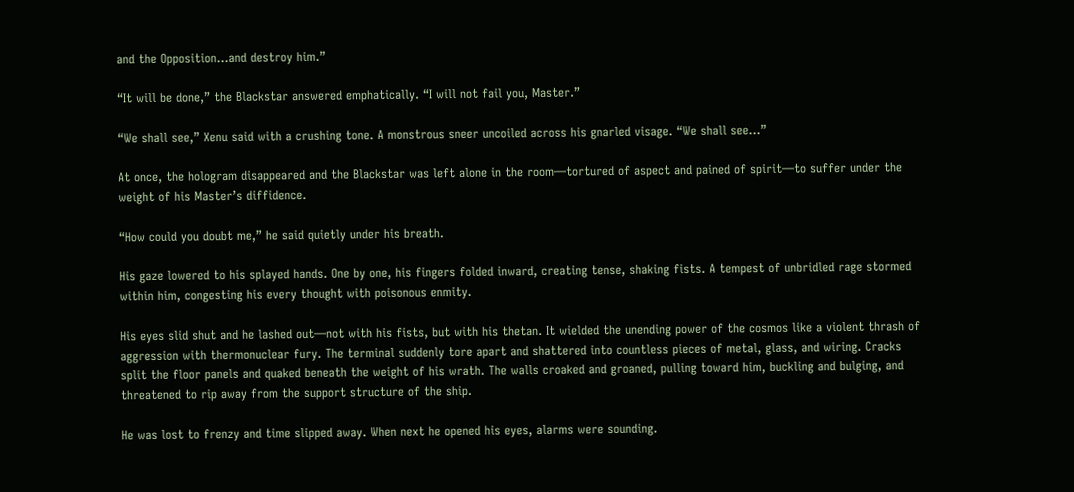and the Opposition…and destroy him.”

“It will be done,” the Blackstar answered emphatically. “I will not fail you, Master.”

“We shall see,” Xenu said with a crushing tone. A monstrous sneer uncoiled across his gnarled visage. “We shall see…”

At once, the hologram disappeared and the Blackstar was left alone in the room—tortured of aspect and pained of spirit—to suffer under the weight of his Master’s diffidence.

“How could you doubt me,” he said quietly under his breath.

His gaze lowered to his splayed hands. One by one, his fingers folded inward, creating tense, shaking fists. A tempest of unbridled rage stormed within him, congesting his every thought with poisonous enmity.

His eyes slid shut and he lashed out—not with his fists, but with his thetan. It wielded the unending power of the cosmos like a violent thrash of aggression with thermonuclear fury. The terminal suddenly tore apart and shattered into countless pieces of metal, glass, and wiring. Cracks split the floor panels and quaked beneath the weight of his wrath. The walls croaked and groaned, pulling toward him, buckling and bulging, and threatened to rip away from the support structure of the ship.

He was lost to frenzy and time slipped away. When next he opened his eyes, alarms were sounding.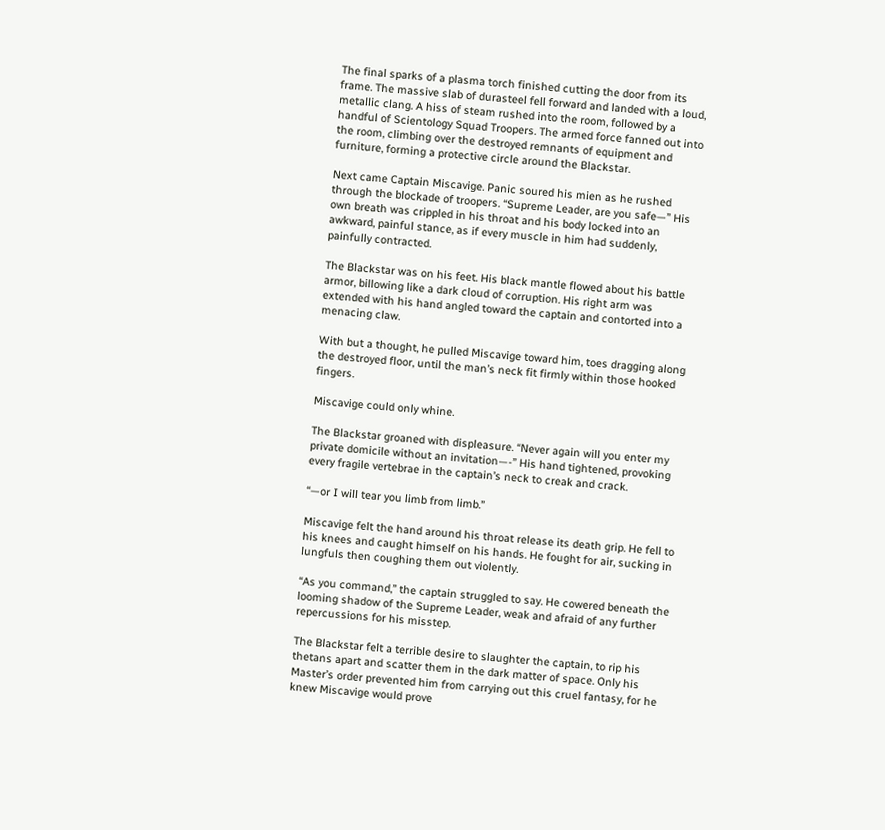The final sparks of a plasma torch finished cutting the door from its frame. The massive slab of durasteel fell forward and landed with a loud, metallic clang. A hiss of steam rushed into the room, followed by a handful of Scientology Squad Troopers. The armed force fanned out into the room, climbing over the destroyed remnants of equipment and furniture, forming a protective circle around the Blackstar.

Next came Captain Miscavige. Panic soured his mien as he rushed through the blockade of troopers. “Supreme Leader, are you safe—” His own breath was crippled in his throat and his body locked into an awkward, painful stance, as if every muscle in him had suddenly, painfully contracted.

The Blackstar was on his feet. His black mantle flowed about his battle armor, billowing like a dark cloud of corruption. His right arm was extended with his hand angled toward the captain and contorted into a menacing claw.

With but a thought, he pulled Miscavige toward him, toes dragging along the destroyed floor, until the man’s neck fit firmly within those hooked fingers.

Miscavige could only whine.

The Blackstar groaned with displeasure. “Never again will you enter my private domicile without an invitation—-” His hand tightened, provoking every fragile vertebrae in the captain’s neck to creak and crack.

“—or I will tear you limb from limb.”

Miscavige felt the hand around his throat release its death grip. He fell to his knees and caught himself on his hands. He fought for air, sucking in lungfuls then coughing them out violently.

“As you command,” the captain struggled to say. He cowered beneath the looming shadow of the Supreme Leader, weak and afraid of any further repercussions for his misstep.

The Blackstar felt a terrible desire to slaughter the captain, to rip his thetans apart and scatter them in the dark matter of space. Only his Master’s order prevented him from carrying out this cruel fantasy, for he knew Miscavige would prove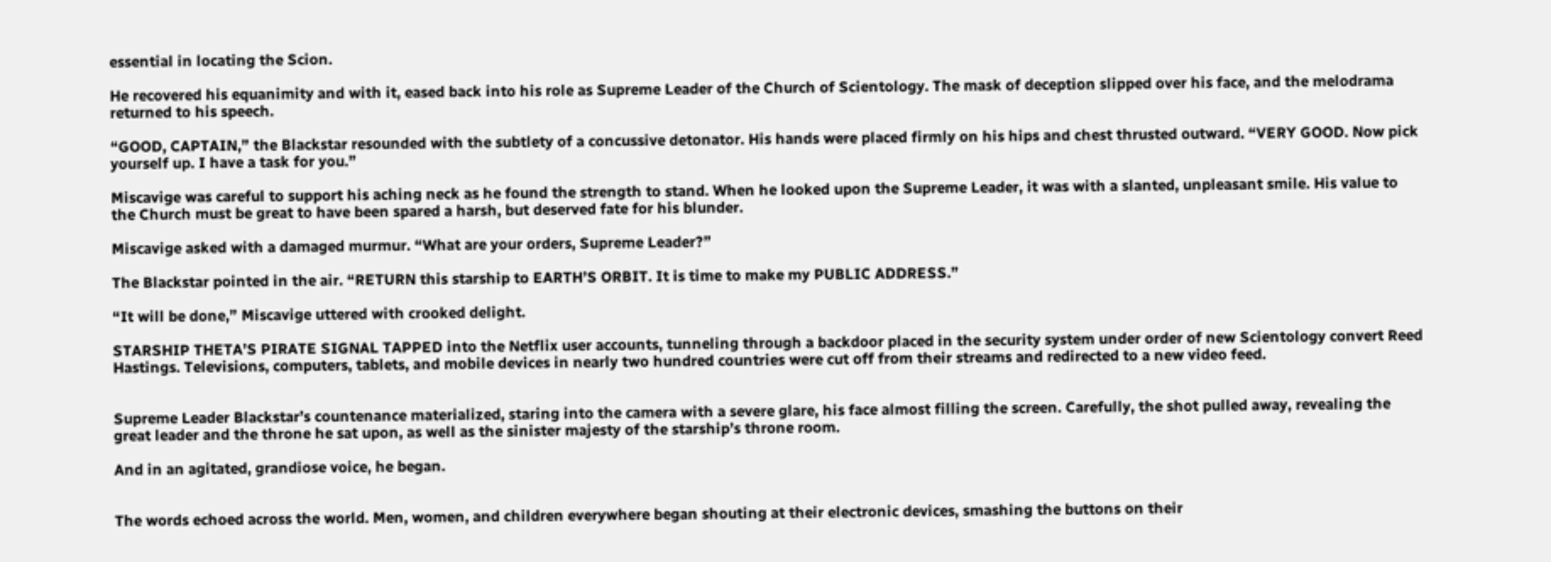essential in locating the Scion.

He recovered his equanimity and with it, eased back into his role as Supreme Leader of the Church of Scientology. The mask of deception slipped over his face, and the melodrama returned to his speech.

“GOOD, CAPTAIN,” the Blackstar resounded with the subtlety of a concussive detonator. His hands were placed firmly on his hips and chest thrusted outward. “VERY GOOD. Now pick yourself up. I have a task for you.”

Miscavige was careful to support his aching neck as he found the strength to stand. When he looked upon the Supreme Leader, it was with a slanted, unpleasant smile. His value to the Church must be great to have been spared a harsh, but deserved fate for his blunder.

Miscavige asked with a damaged murmur. “What are your orders, Supreme Leader?”

The Blackstar pointed in the air. “RETURN this starship to EARTH’S ORBIT. It is time to make my PUBLIC ADDRESS.”

“It will be done,” Miscavige uttered with crooked delight.

STARSHIP THETA’S PIRATE SIGNAL TAPPED into the Netflix user accounts, tunneling through a backdoor placed in the security system under order of new Scientology convert Reed Hastings. Televisions, computers, tablets, and mobile devices in nearly two hundred countries were cut off from their streams and redirected to a new video feed.


Supreme Leader Blackstar’s countenance materialized, staring into the camera with a severe glare, his face almost filling the screen. Carefully, the shot pulled away, revealing the great leader and the throne he sat upon, as well as the sinister majesty of the starship’s throne room.

And in an agitated, grandiose voice, he began.


The words echoed across the world. Men, women, and children everywhere began shouting at their electronic devices, smashing the buttons on their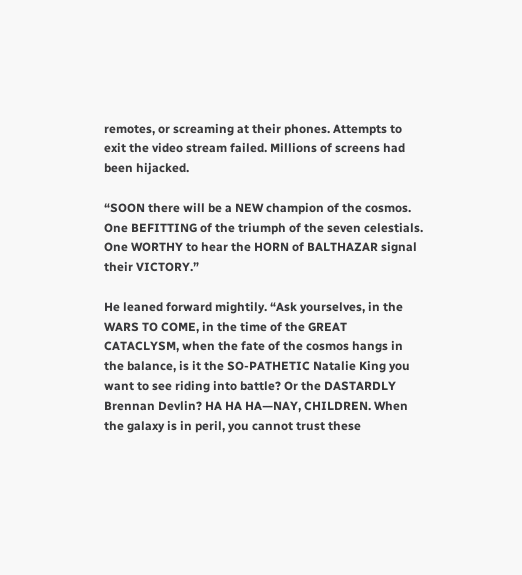remotes, or screaming at their phones. Attempts to exit the video stream failed. Millions of screens had been hijacked.

“SOON there will be a NEW champion of the cosmos. One BEFITTING of the triumph of the seven celestials. One WORTHY to hear the HORN of BALTHAZAR signal their VICTORY.”

He leaned forward mightily. “Ask yourselves, in the WARS TO COME, in the time of the GREAT CATACLYSM, when the fate of the cosmos hangs in the balance, is it the SO-PATHETIC Natalie King you want to see riding into battle? Or the DASTARDLY Brennan Devlin? HA HA HA—NAY, CHILDREN. When the galaxy is in peril, you cannot trust these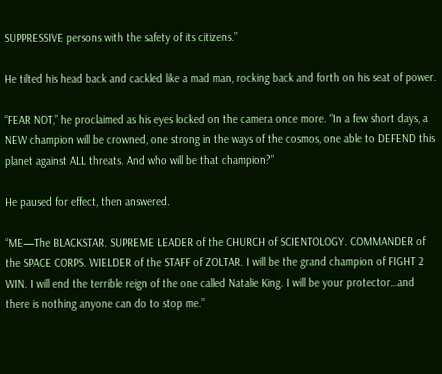SUPPRESSIVE persons with the safety of its citizens.”

He tilted his head back and cackled like a mad man, rocking back and forth on his seat of power.

“FEAR NOT,” he proclaimed as his eyes locked on the camera once more. “In a few short days, a NEW champion will be crowned, one strong in the ways of the cosmos, one able to DEFEND this planet against ALL threats. And who will be that champion?”

He paused for effect, then answered.

“ME—The BLACKSTAR. SUPREME LEADER of the CHURCH of SCIENTOLOGY. COMMANDER of the SPACE CORPS. WIELDER of the STAFF of ZOLTAR. I will be the grand champion of FIGHT 2 WIN. I will end the terrible reign of the one called Natalie King. I will be your protector…and there is nothing anyone can do to stop me.”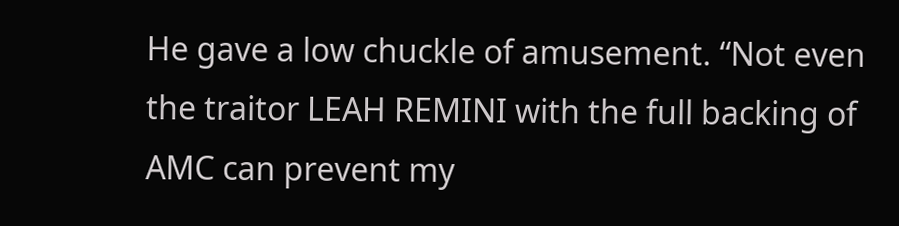He gave a low chuckle of amusement. “Not even the traitor LEAH REMINI with the full backing of AMC can prevent my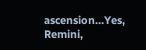ascension…Yes, Remini,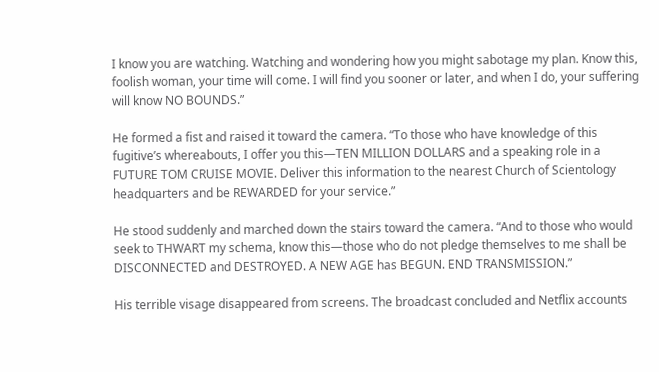I know you are watching. Watching and wondering how you might sabotage my plan. Know this, foolish woman, your time will come. I will find you sooner or later, and when I do, your suffering will know NO BOUNDS.”

He formed a fist and raised it toward the camera. “To those who have knowledge of this fugitive’s whereabouts, I offer you this—TEN MILLION DOLLARS and a speaking role in a FUTURE TOM CRUISE MOVIE. Deliver this information to the nearest Church of Scientology headquarters and be REWARDED for your service.”

He stood suddenly and marched down the stairs toward the camera. “And to those who would seek to THWART my schema, know this—those who do not pledge themselves to me shall be DISCONNECTED and DESTROYED. A NEW AGE has BEGUN. END TRANSMISSION.”

His terrible visage disappeared from screens. The broadcast concluded and Netflix accounts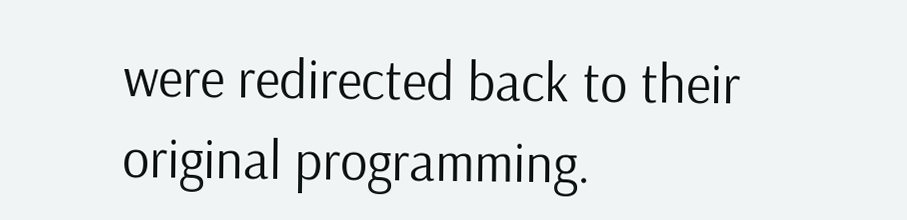were redirected back to their original programming.